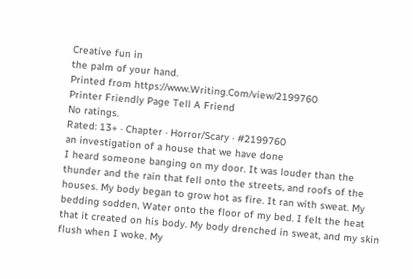Creative fun in
the palm of your hand.
Printed from https://www.Writing.Com/view/2199760
Printer Friendly Page Tell A Friend
No ratings.
Rated: 13+ · Chapter · Horror/Scary · #2199760
an investigation of a house that we have done
I heard someone banging on my door. It was louder than the thunder and the rain that fell onto the streets, and roofs of the houses. My body began to grow hot as fire. It ran with sweat. My bedding sodden, Water onto the floor of my bed. I felt the heat that it created on his body. My body drenched in sweat, and my skin flush when I woke. My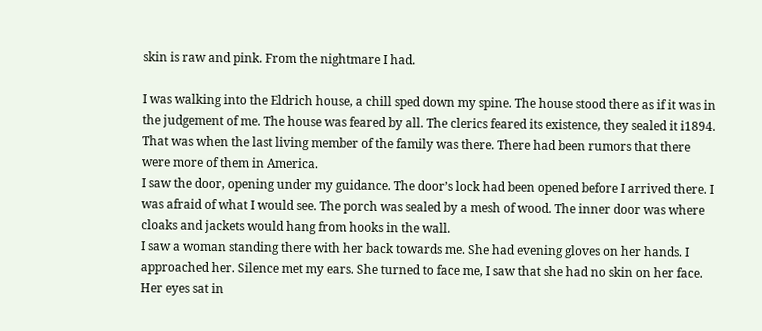skin is raw and pink. From the nightmare I had.

I was walking into the Eldrich house, a chill sped down my spine. The house stood there as if it was in the judgement of me. The house was feared by all. The clerics feared its existence, they sealed it i1894. That was when the last living member of the family was there. There had been rumors that there were more of them in America.
I saw the door, opening under my guidance. The door’s lock had been opened before I arrived there. I was afraid of what I would see. The porch was sealed by a mesh of wood. The inner door was where cloaks and jackets would hang from hooks in the wall.
I saw a woman standing there with her back towards me. She had evening gloves on her hands. I approached her. Silence met my ears. She turned to face me, I saw that she had no skin on her face. Her eyes sat in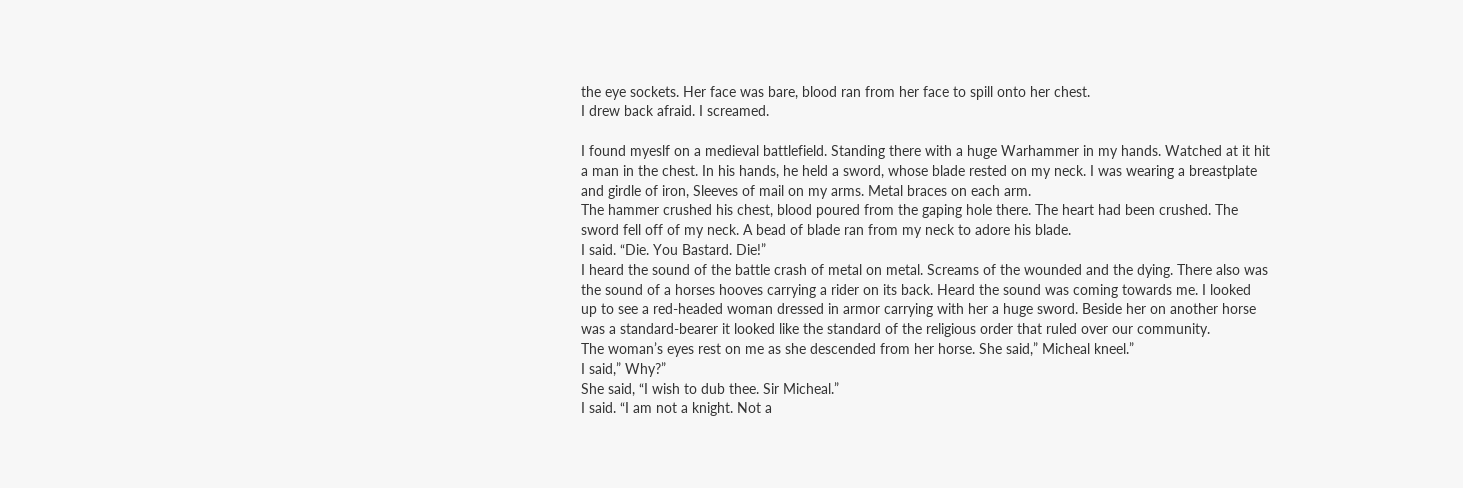the eye sockets. Her face was bare, blood ran from her face to spill onto her chest.
I drew back afraid. I screamed.

I found myeslf on a medieval battlefield. Standing there with a huge Warhammer in my hands. Watched at it hit a man in the chest. In his hands, he held a sword, whose blade rested on my neck. I was wearing a breastplate and girdle of iron, Sleeves of mail on my arms. Metal braces on each arm.
The hammer crushed his chest, blood poured from the gaping hole there. The heart had been crushed. The sword fell off of my neck. A bead of blade ran from my neck to adore his blade.
I said. “Die. You Bastard. Die!”
I heard the sound of the battle crash of metal on metal. Screams of the wounded and the dying. There also was the sound of a horses hooves carrying a rider on its back. Heard the sound was coming towards me. I looked up to see a red-headed woman dressed in armor carrying with her a huge sword. Beside her on another horse was a standard-bearer it looked like the standard of the religious order that ruled over our community.
The woman’s eyes rest on me as she descended from her horse. She said,” Micheal kneel.”
I said,” Why?”
She said, “I wish to dub thee. Sir Micheal.”
I said. “I am not a knight. Not a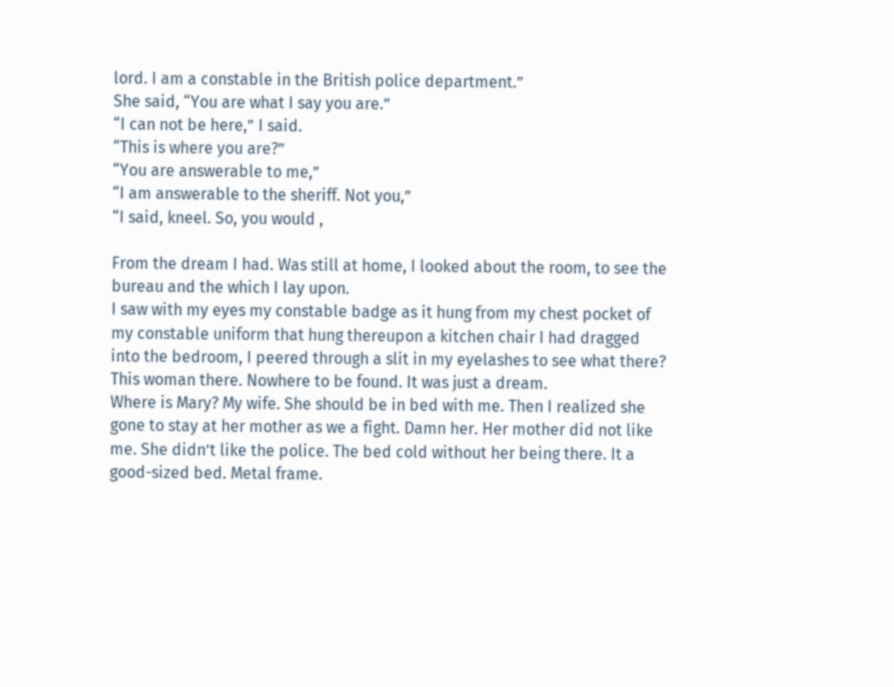lord. I am a constable in the British police department.”
She said, “You are what I say you are.”
“I can not be here,” I said.
“This is where you are?”
“You are answerable to me,”
“I am answerable to the sheriff. Not you,”
“I said, kneel. So, you would ,

From the dream I had. Was still at home, I looked about the room, to see the bureau and the which I lay upon.
I saw with my eyes my constable badge as it hung from my chest pocket of my constable uniform that hung thereupon a kitchen chair I had dragged into the bedroom, I peered through a slit in my eyelashes to see what there? This woman there. Nowhere to be found. It was just a dream.
Where is Mary? My wife. She should be in bed with me. Then I realized she gone to stay at her mother as we a fight. Damn her. Her mother did not like me. She didn’t like the police. The bed cold without her being there. It a good-sized bed. Metal frame.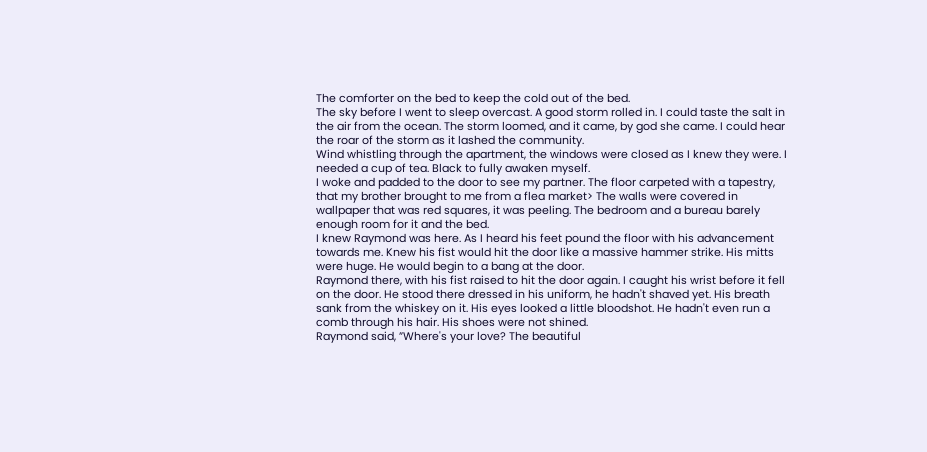The comforter on the bed to keep the cold out of the bed.
The sky before I went to sleep overcast. A good storm rolled in. I could taste the salt in the air from the ocean. The storm loomed, and it came, by god she came. I could hear the roar of the storm as it lashed the community.
Wind whistling through the apartment, the windows were closed as I knew they were. I needed a cup of tea. Black to fully awaken myself.
I woke and padded to the door to see my partner. The floor carpeted with a tapestry, that my brother brought to me from a flea market> The walls were covered in wallpaper that was red squares, it was peeling. The bedroom and a bureau barely enough room for it and the bed.
I knew Raymond was here. As I heard his feet pound the floor with his advancement towards me. Knew his fist would hit the door like a massive hammer strike. His mitts were huge. He would begin to a bang at the door.
Raymond there, with his fist raised to hit the door again. I caught his wrist before it fell on the door. He stood there dressed in his uniform, he hadn't shaved yet. His breath sank from the whiskey on it. His eyes looked a little bloodshot. He hadn't even run a comb through his hair. His shoes were not shined.
Raymond said, ”Where's your love? The beautiful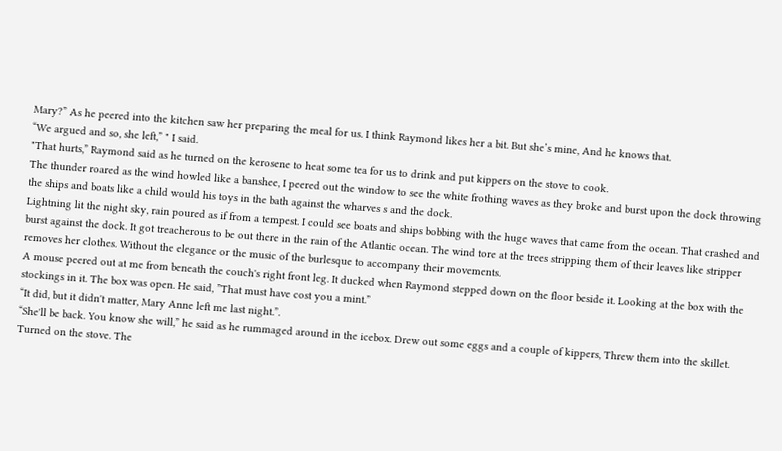Mary?” As he peered into the kitchen saw her preparing the meal for us. I think Raymond likes her a bit. But she’s mine, And he knows that.
“We argued and so, she left,” " I said.
"That hurts,” Raymond said as he turned on the kerosene to heat some tea for us to drink and put kippers on the stove to cook.
The thunder roared as the wind howled like a banshee, I peered out the window to see the white frothing waves as they broke and burst upon the dock throwing the ships and boats like a child would his toys in the bath against the wharves s and the dock.
Lightning lit the night sky, rain poured as if from a tempest. I could see boats and ships bobbing with the huge waves that came from the ocean. That crashed and burst against the dock. It got treacherous to be out there in the rain of the Atlantic ocean. The wind tore at the trees stripping them of their leaves like stripper removes her clothes. Without the elegance or the music of the burlesque to accompany their movements.
A mouse peered out at me from beneath the couch's right front leg. It ducked when Raymond stepped down on the floor beside it. Looking at the box with the stockings in it. The box was open. He said, ”That must have cost you a mint.”
“It did, but it didn't matter, Mary Anne left me last night.”.
“She'll be back. You know she will,” he said as he rummaged around in the icebox. Drew out some eggs and a couple of kippers, Threw them into the skillet. Turned on the stove. The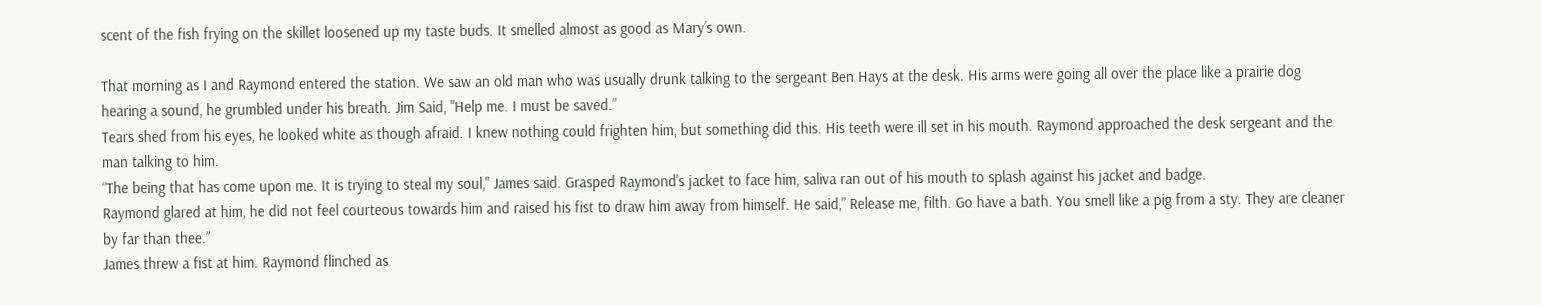scent of the fish frying on the skillet loosened up my taste buds. It smelled almost as good as Mary’s own.

That morning as I and Raymond entered the station. We saw an old man who was usually drunk talking to the sergeant Ben Hays at the desk. His arms were going all over the place like a prairie dog hearing a sound, he grumbled under his breath. Jim Said, "Help me. I must be saved.”
Tears shed from his eyes, he looked white as though afraid. I knew nothing could frighten him, but something did this. His teeth were ill set in his mouth. Raymond approached the desk sergeant and the man talking to him.
“The being that has come upon me. It is trying to steal my soul," James said. Grasped Raymond's jacket to face him, saliva ran out of his mouth to splash against his jacket and badge.
Raymond glared at him, he did not feel courteous towards him and raised his fist to draw him away from himself. He said,” Release me, filth. Go have a bath. You smell like a pig from a sty. They are cleaner by far than thee.”
James threw a fist at him. Raymond flinched as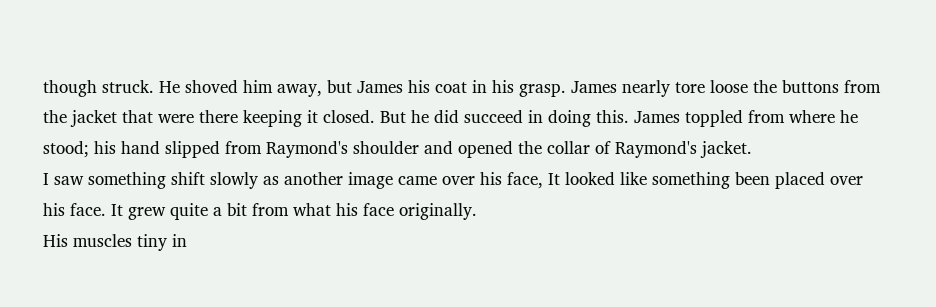though struck. He shoved him away, but James his coat in his grasp. James nearly tore loose the buttons from the jacket that were there keeping it closed. But he did succeed in doing this. James toppled from where he stood; his hand slipped from Raymond's shoulder and opened the collar of Raymond's jacket.
I saw something shift slowly as another image came over his face, It looked like something been placed over his face. It grew quite a bit from what his face originally.
His muscles tiny in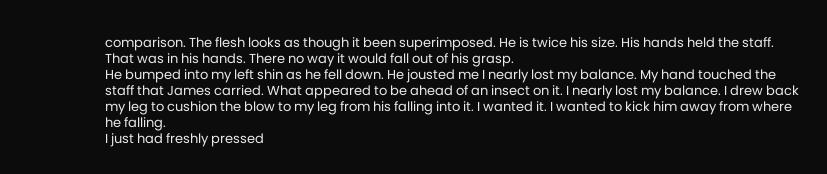comparison. The flesh looks as though it been superimposed. He is twice his size. His hands held the staff. That was in his hands. There no way it would fall out of his grasp.
He bumped into my left shin as he fell down. He jousted me I nearly lost my balance. My hand touched the staff that James carried. What appeared to be ahead of an insect on it. I nearly lost my balance. I drew back my leg to cushion the blow to my leg from his falling into it. I wanted it. I wanted to kick him away from where he falling.
I just had freshly pressed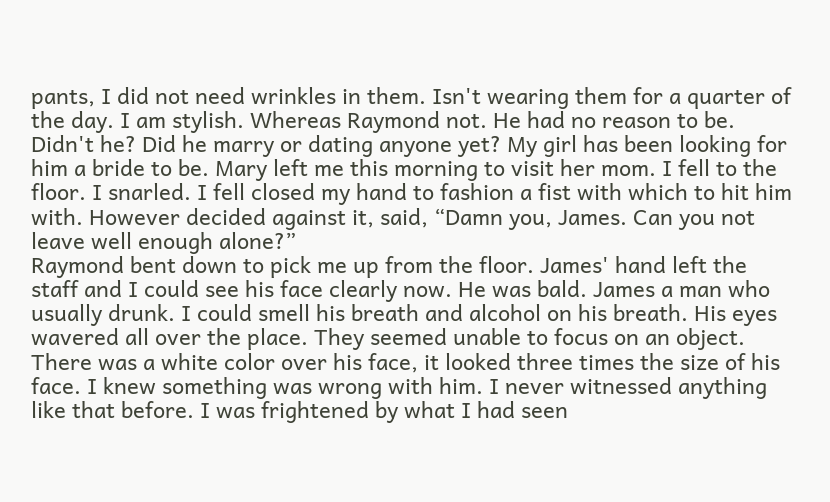pants, I did not need wrinkles in them. Isn't wearing them for a quarter of the day. I am stylish. Whereas Raymond not. He had no reason to be. Didn't he? Did he marry or dating anyone yet? My girl has been looking for him a bride to be. Mary left me this morning to visit her mom. I fell to the floor. I snarled. I fell closed my hand to fashion a fist with which to hit him with. However decided against it, said, “Damn you, James. Can you not leave well enough alone?”
Raymond bent down to pick me up from the floor. James' hand left the staff and I could see his face clearly now. He was bald. James a man who usually drunk. I could smell his breath and alcohol on his breath. His eyes wavered all over the place. They seemed unable to focus on an object. There was a white color over his face, it looked three times the size of his face. I knew something was wrong with him. I never witnessed anything like that before. I was frightened by what I had seen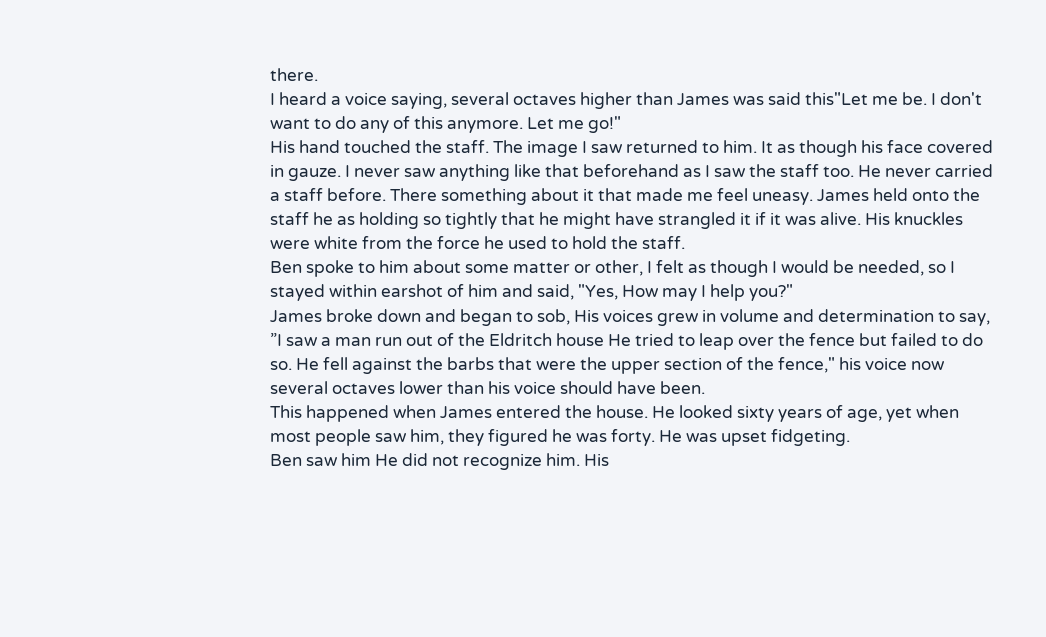there.
I heard a voice saying, several octaves higher than James was said this"Let me be. I don't want to do any of this anymore. Let me go!"
His hand touched the staff. The image I saw returned to him. It as though his face covered in gauze. I never saw anything like that beforehand as I saw the staff too. He never carried a staff before. There something about it that made me feel uneasy. James held onto the staff he as holding so tightly that he might have strangled it if it was alive. His knuckles were white from the force he used to hold the staff.
Ben spoke to him about some matter or other, I felt as though I would be needed, so I stayed within earshot of him and said, "Yes, How may I help you?"
James broke down and began to sob, His voices grew in volume and determination to say, ”I saw a man run out of the Eldritch house He tried to leap over the fence but failed to do so. He fell against the barbs that were the upper section of the fence," his voice now several octaves lower than his voice should have been.
This happened when James entered the house. He looked sixty years of age, yet when most people saw him, they figured he was forty. He was upset fidgeting.
Ben saw him He did not recognize him. His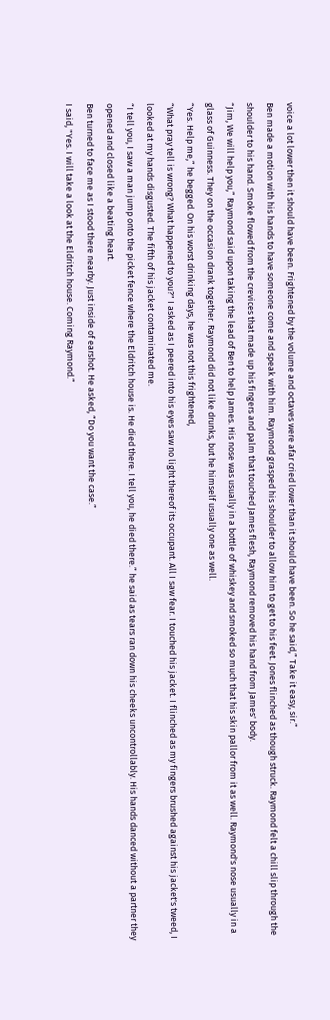voice a lot lower then it should have been. Frightened by the volume and octaves were afar cried lower than it should have been. So he said,” Take it easy, sir.”
Ben made a motion with his hands to have someone come and speak with him. Raymond grasped his shoulder to allow him to get to his feet. Jones flinched as though struck. Raymond felt a chill slip through the shoulder to his hand. Smoke flowed from the crevices that made up his fingers and palm that touched James flesh, Raymond removed his hand from James' body.
“Jim, We will help you,” Raymond said upon taking the lead of Ben to help James. His nose was usually in a bottle of whiskey and smoked so much that his skin pallor from it as well. Raymond's nose usually in a glass of Guinness. They on the occasion drank together. Raymond did not like drunks, but he himself usually one as well.
“Yes. Help me,” he begged. On his worst drinking days, he was not this frightened,
“What pray tell is wrong? What happened to you?" I asked as I peered into his eyes saw no light thereof its occupant. All I saw fear. I touched his jacket. I flinched as my fingers brushed against his jacket's tweed, I looked at my hands disgusted. The fifth of his jacket contaminated me.
“I tell you, I saw a man jump onto the picket fence where the Eldritch house is. He died there. I tell you, he died there.” he said as tears ran down his cheeks uncontrollably. His hands danced without a partner they opened and closed like a beating heart.
Ben turned to face me as I stood there nearby. Just inside of earshot. He asked, “Do you want the case.”
I said, "Yes. I will take a look at the Eldritch house. Coming Raymond.”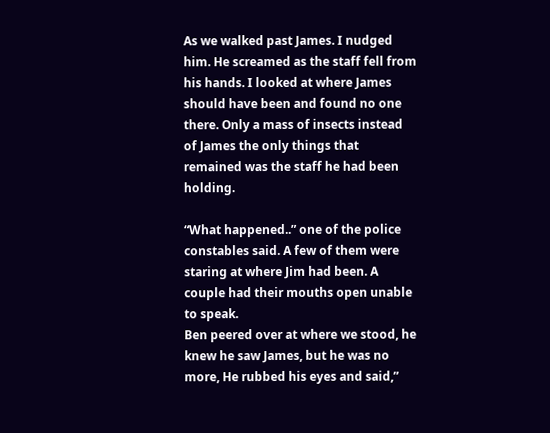As we walked past James. I nudged him. He screamed as the staff fell from his hands. I looked at where James should have been and found no one there. Only a mass of insects instead of James the only things that remained was the staff he had been holding.

“What happened..” one of the police constables said. A few of them were staring at where Jim had been. A couple had their mouths open unable to speak.
Ben peered over at where we stood, he knew he saw James, but he was no more, He rubbed his eyes and said,”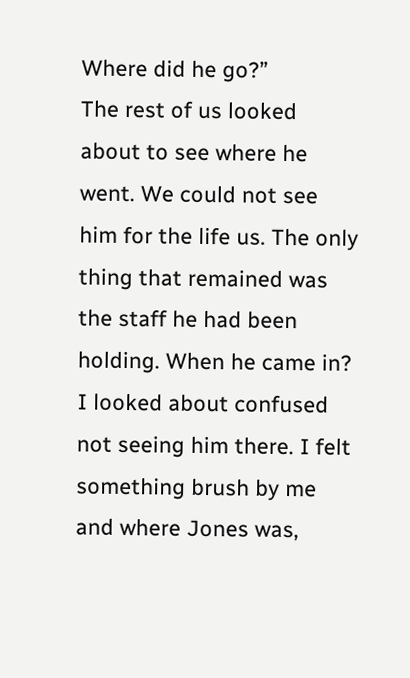Where did he go?”
The rest of us looked about to see where he went. We could not see him for the life us. The only thing that remained was the staff he had been holding. When he came in?
I looked about confused not seeing him there. I felt something brush by me and where Jones was,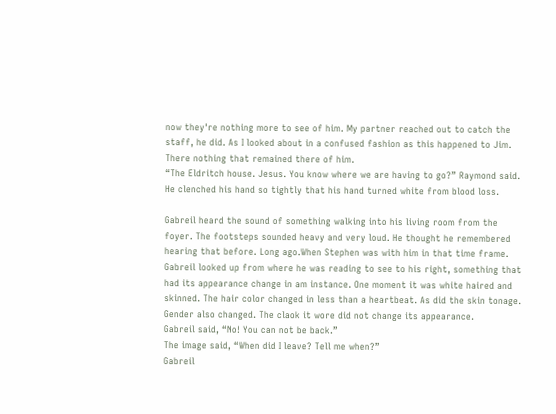now they're nothing more to see of him. My partner reached out to catch the staff, he did. As I looked about in a confused fashion as this happened to Jim. There nothing that remained there of him.
“The Eldritch house. Jesus. You know where we are having to go?” Raymond said. He clenched his hand so tightly that his hand turned white from blood loss.

Gabreil heard the sound of something walking into his living room from the foyer. The footsteps sounded heavy and very loud. He thought he remembered hearing that before. Long ago.When Stephen was with him in that time frame.
Gabreil looked up from where he was reading to see to his right, something that had its appearance change in am instance. One moment it was white haired and skinned. The hair color changed in less than a heartbeat. As did the skin tonage. Gender also changed. The claok it wore did not change its appearance.
Gabreil said, “No! You can not be back.”
The image said, “When did I leave? Tell me when?”
Gabreil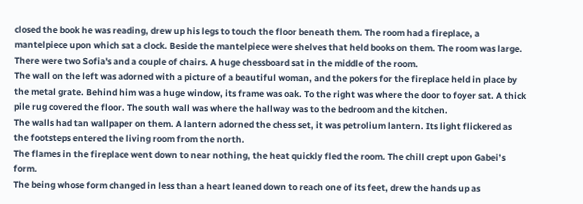closed the book he was reading, drew up his legs to touch the floor beneath them. The room had a fireplace, a mantelpiece upon which sat a clock. Beside the mantelpiece were shelves that held books on them. The room was large. There were two Sofia's and a couple of chairs. A huge chessboard sat in the middle of the room.
The wall on the left was adorned with a picture of a beautiful woman, and the pokers for the fireplace held in place by the metal grate. Behind him was a huge window, its frame was oak. To the right was where the door to foyer sat. A thick pile rug covered the floor. The south wall was where the hallway was to the bedroom and the kitchen.
The walls had tan wallpaper on them. A lantern adorned the chess set, it was petrolium lantern. Its light flickered as the footsteps entered the living room from the north.
The flames in the fireplace went down to near nothing, the heat quickly fled the room. The chill crept upon Gabei’s form.
The being whose form changed in less than a heart leaned down to reach one of its feet, drew the hands up as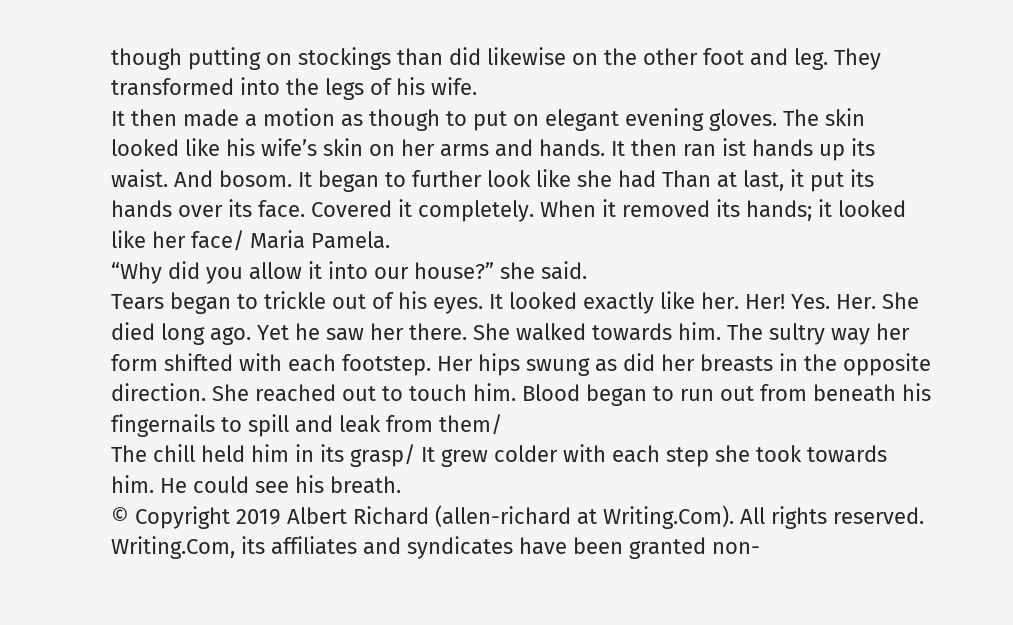though putting on stockings than did likewise on the other foot and leg. They transformed into the legs of his wife.
It then made a motion as though to put on elegant evening gloves. The skin looked like his wife’s skin on her arms and hands. It then ran ist hands up its waist. And bosom. It began to further look like she had Than at last, it put its hands over its face. Covered it completely. When it removed its hands; it looked like her face/ Maria Pamela.
“Why did you allow it into our house?” she said.
Tears began to trickle out of his eyes. It looked exactly like her. Her! Yes. Her. She died long ago. Yet he saw her there. She walked towards him. The sultry way her form shifted with each footstep. Her hips swung as did her breasts in the opposite direction. She reached out to touch him. Blood began to run out from beneath his fingernails to spill and leak from them/
The chill held him in its grasp/ It grew colder with each step she took towards him. He could see his breath.
© Copyright 2019 Albert Richard (allen-richard at Writing.Com). All rights reserved.
Writing.Com, its affiliates and syndicates have been granted non-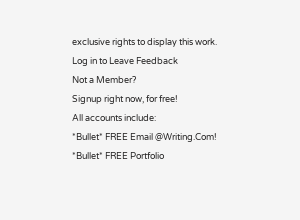exclusive rights to display this work.
Log in to Leave Feedback
Not a Member?
Signup right now, for free!
All accounts include:
*Bullet* FREE Email @Writing.Com!
*Bullet* FREE Portfolio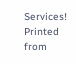Services!
Printed from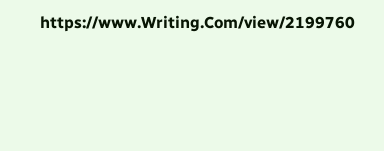https://www.Writing.Com/view/2199760